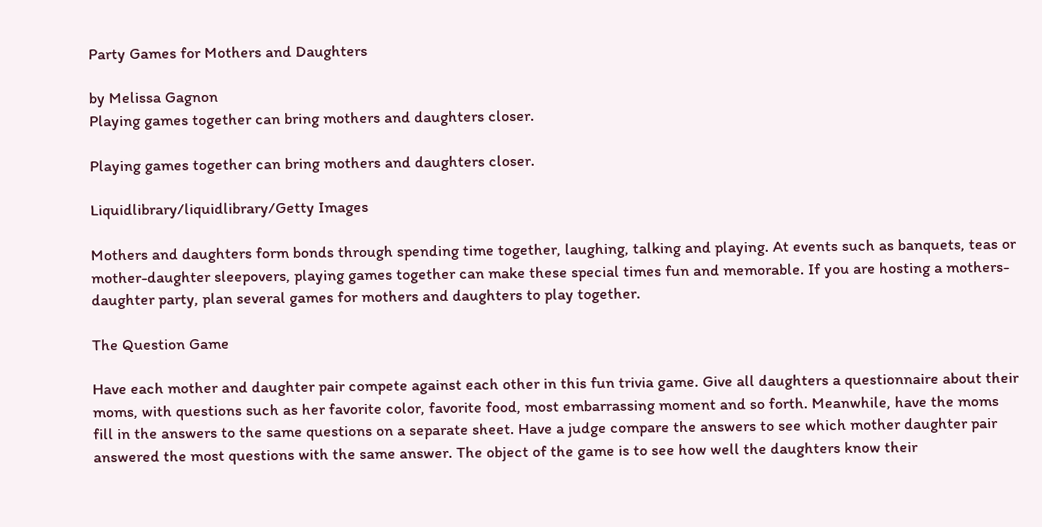Party Games for Mothers and Daughters

by Melissa Gagnon
Playing games together can bring mothers and daughters closer.

Playing games together can bring mothers and daughters closer.

Liquidlibrary/liquidlibrary/Getty Images

Mothers and daughters form bonds through spending time together, laughing, talking and playing. At events such as banquets, teas or mother-daughter sleepovers, playing games together can make these special times fun and memorable. If you are hosting a mothers-daughter party, plan several games for mothers and daughters to play together.

The Question Game

Have each mother and daughter pair compete against each other in this fun trivia game. Give all daughters a questionnaire about their moms, with questions such as her favorite color, favorite food, most embarrassing moment and so forth. Meanwhile, have the moms fill in the answers to the same questions on a separate sheet. Have a judge compare the answers to see which mother daughter pair answered the most questions with the same answer. The object of the game is to see how well the daughters know their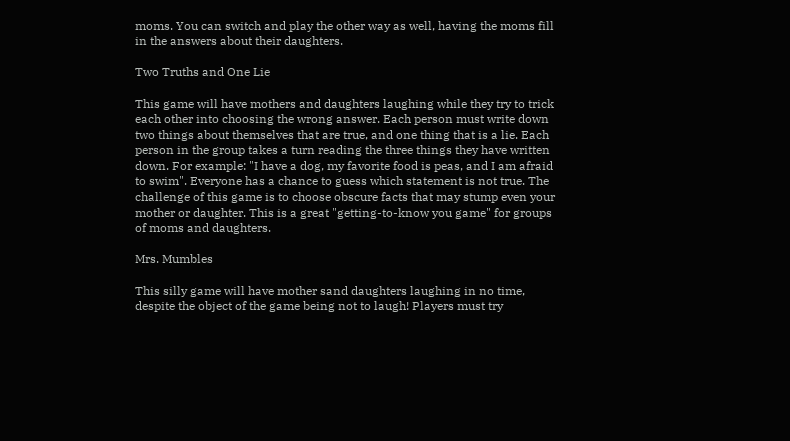moms. You can switch and play the other way as well, having the moms fill in the answers about their daughters.

Two Truths and One Lie

This game will have mothers and daughters laughing while they try to trick each other into choosing the wrong answer. Each person must write down two things about themselves that are true, and one thing that is a lie. Each person in the group takes a turn reading the three things they have written down. For example: "I have a dog, my favorite food is peas, and I am afraid to swim". Everyone has a chance to guess which statement is not true. The challenge of this game is to choose obscure facts that may stump even your mother or daughter. This is a great "getting-to-know you game" for groups of moms and daughters.

Mrs. Mumbles

This silly game will have mother sand daughters laughing in no time, despite the object of the game being not to laugh! Players must try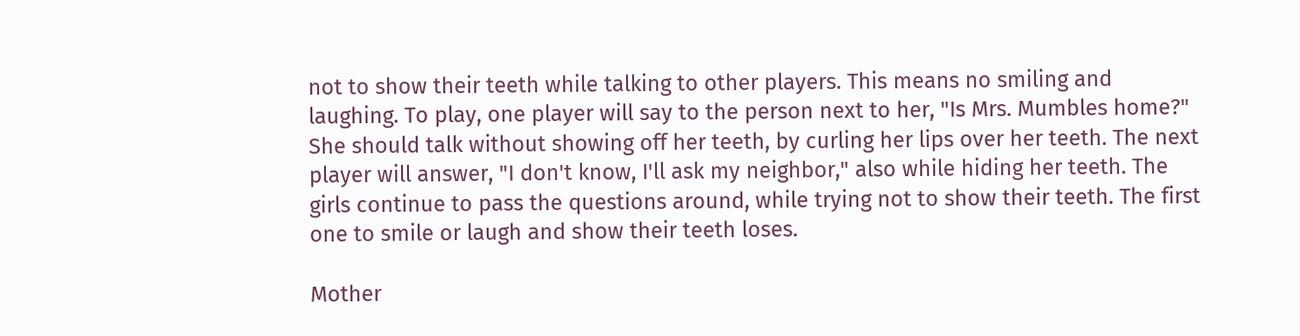not to show their teeth while talking to other players. This means no smiling and laughing. To play, one player will say to the person next to her, "Is Mrs. Mumbles home?" She should talk without showing off her teeth, by curling her lips over her teeth. The next player will answer, "I don't know, I'll ask my neighbor," also while hiding her teeth. The girls continue to pass the questions around, while trying not to show their teeth. The first one to smile or laugh and show their teeth loses.

Mother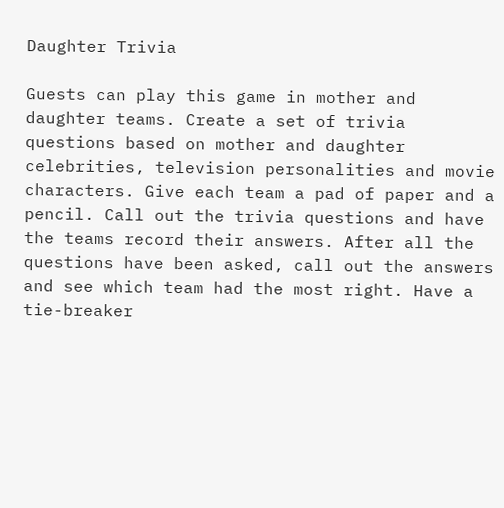Daughter Trivia

Guests can play this game in mother and daughter teams. Create a set of trivia questions based on mother and daughter celebrities, television personalities and movie characters. Give each team a pad of paper and a pencil. Call out the trivia questions and have the teams record their answers. After all the questions have been asked, call out the answers and see which team had the most right. Have a tie-breaker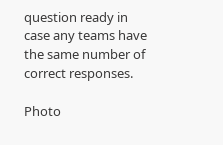question ready in case any teams have the same number of correct responses.

Photo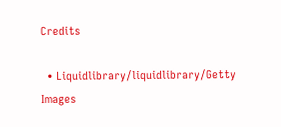Credits

  • Liquidlibrary/liquidlibrary/Getty Images